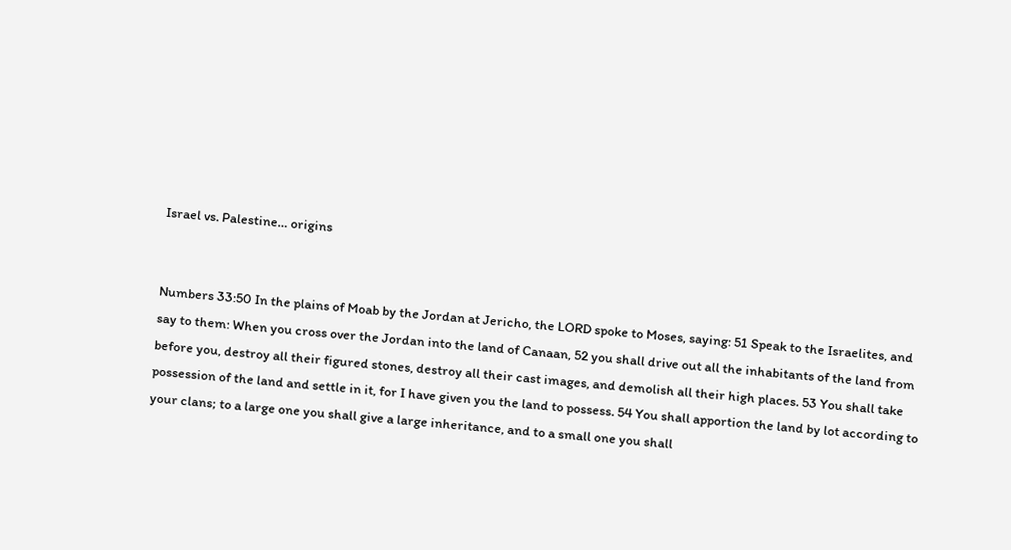Israel vs. Palestine… origins


Numbers 33:50 In the plains of Moab by the Jordan at Jericho, the LORD spoke to Moses, saying: 51 Speak to the Israelites, and say to them: When you cross over the Jordan into the land of Canaan, 52 you shall drive out all the inhabitants of the land from before you, destroy all their figured stones, destroy all their cast images, and demolish all their high places. 53 You shall take possession of the land and settle in it, for I have given you the land to possess. 54 You shall apportion the land by lot according to your clans; to a large one you shall give a large inheritance, and to a small one you shall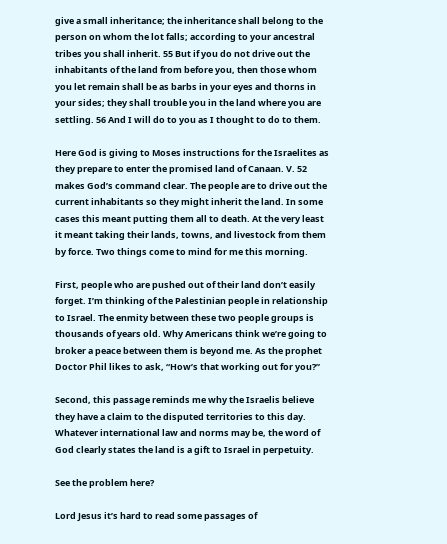give a small inheritance; the inheritance shall belong to the person on whom the lot falls; according to your ancestral tribes you shall inherit. 55 But if you do not drive out the inhabitants of the land from before you, then those whom you let remain shall be as barbs in your eyes and thorns in your sides; they shall trouble you in the land where you are settling. 56 And I will do to you as I thought to do to them.

Here God is giving to Moses instructions for the Israelites as they prepare to enter the promised land of Canaan. V. 52 makes God’s command clear. The people are to drive out the current inhabitants so they might inherit the land. In some cases this meant putting them all to death. At the very least it meant taking their lands, towns, and livestock from them by force. Two things come to mind for me this morning.

First, people who are pushed out of their land don’t easily forget. I’m thinking of the Palestinian people in relationship to Israel. The enmity between these two people groups is thousands of years old. Why Americans think we’re going to broker a peace between them is beyond me. As the prophet Doctor Phil likes to ask, “How’s that working out for you?”

Second, this passage reminds me why the Israelis believe they have a claim to the disputed territories to this day. Whatever international law and norms may be, the word of God clearly states the land is a gift to Israel in perpetuity.

See the problem here?

Lord Jesus it’s hard to read some passages of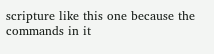scripture like this one because the commands in it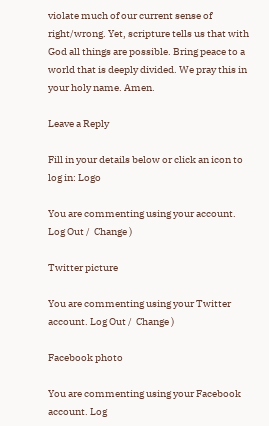violate much of our current sense of right/wrong. Yet, scripture tells us that with God all things are possible. Bring peace to a world that is deeply divided. We pray this in your holy name. Amen.

Leave a Reply

Fill in your details below or click an icon to log in: Logo

You are commenting using your account. Log Out /  Change )

Twitter picture

You are commenting using your Twitter account. Log Out /  Change )

Facebook photo

You are commenting using your Facebook account. Log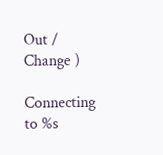Out /  Change )

Connecting to %s